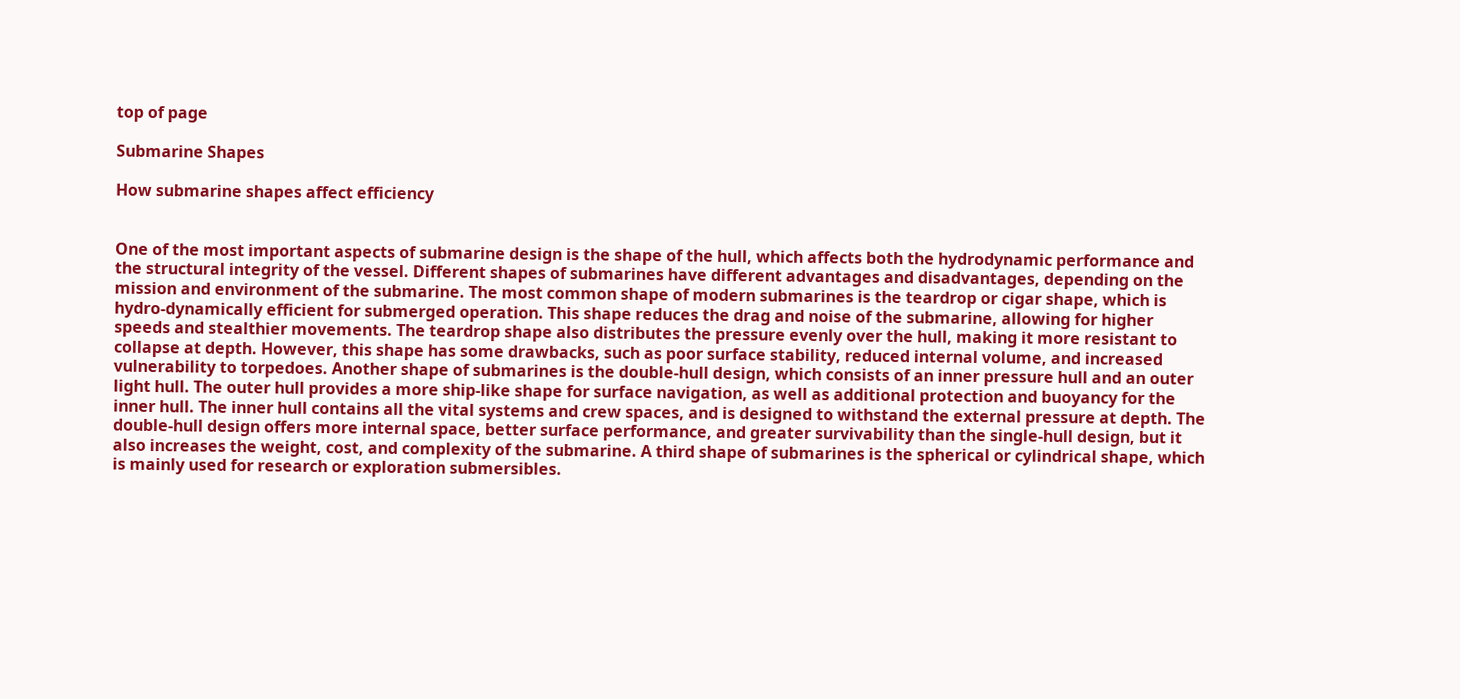top of page

Submarine Shapes

How submarine shapes affect efficiency


One of the most important aspects of submarine design is the shape of the hull, which affects both the hydrodynamic performance and the structural integrity of the vessel. Different shapes of submarines have different advantages and disadvantages, depending on the mission and environment of the submarine. The most common shape of modern submarines is the teardrop or cigar shape, which is hydro-dynamically efficient for submerged operation. This shape reduces the drag and noise of the submarine, allowing for higher speeds and stealthier movements. The teardrop shape also distributes the pressure evenly over the hull, making it more resistant to collapse at depth. However, this shape has some drawbacks, such as poor surface stability, reduced internal volume, and increased vulnerability to torpedoes. Another shape of submarines is the double-hull design, which consists of an inner pressure hull and an outer light hull. The outer hull provides a more ship-like shape for surface navigation, as well as additional protection and buoyancy for the inner hull. The inner hull contains all the vital systems and crew spaces, and is designed to withstand the external pressure at depth. The double-hull design offers more internal space, better surface performance, and greater survivability than the single-hull design, but it also increases the weight, cost, and complexity of the submarine. A third shape of submarines is the spherical or cylindrical shape, which is mainly used for research or exploration submersibles.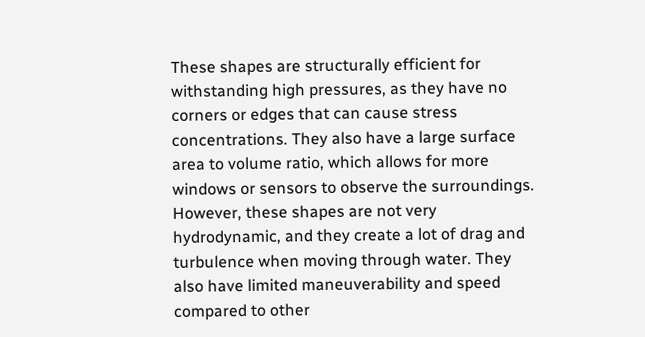These shapes are structurally efficient for withstanding high pressures, as they have no corners or edges that can cause stress concentrations. They also have a large surface area to volume ratio, which allows for more windows or sensors to observe the surroundings. However, these shapes are not very hydrodynamic, and they create a lot of drag and turbulence when moving through water. They also have limited maneuverability and speed compared to other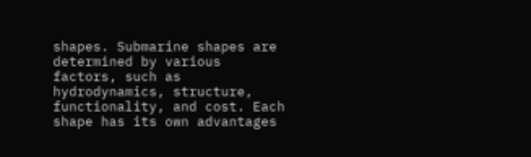shapes. Submarine shapes are determined by various factors, such as hydrodynamics, structure, functionality, and cost. Each shape has its own advantages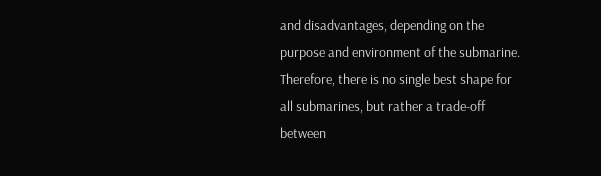and disadvantages, depending on the purpose and environment of the submarine. Therefore, there is no single best shape for all submarines, but rather a trade-off between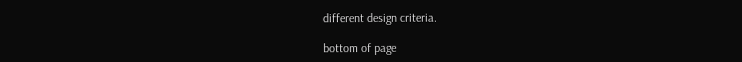different design criteria.

bottom of page